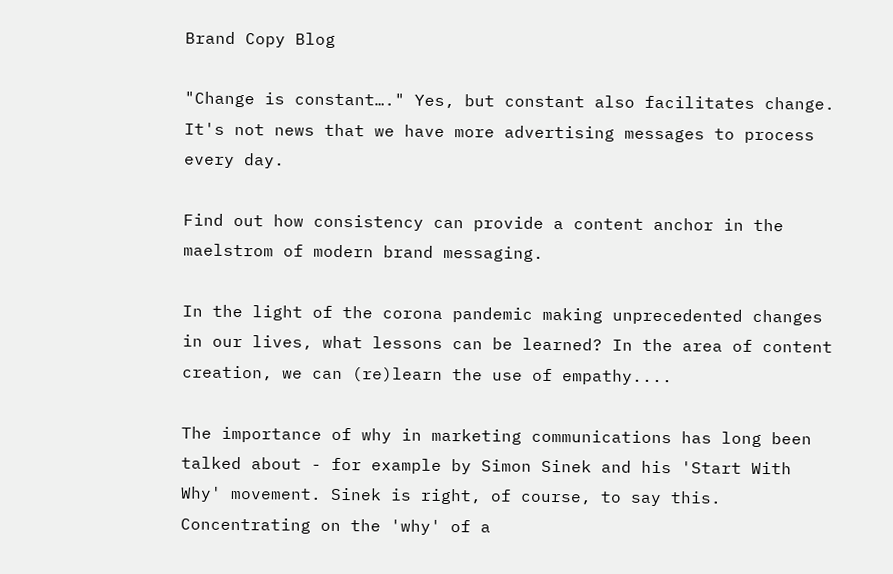Brand Copy Blog

"Change is constant…." Yes, but constant also facilitates change. It's not news that we have more advertising messages to process every day.

Find out how consistency can provide a content anchor in the maelstrom of modern brand messaging.

In the light of the corona pandemic making unprecedented changes in our lives, what lessons can be learned? In the area of content creation, we can (re)learn the use of empathy....

The importance of why in marketing communications has long been talked about - for example by Simon Sinek and his 'Start With Why' movement. Sinek is right, of course, to say this. Concentrating on the 'why' of a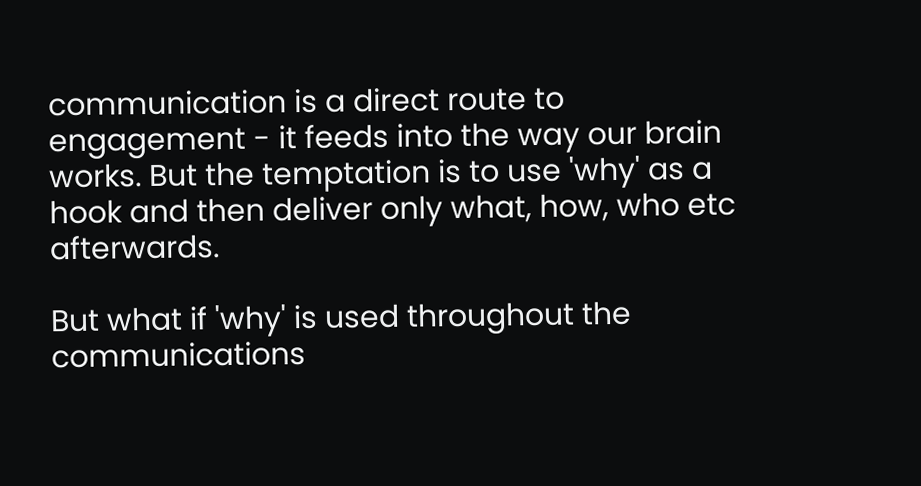communication is a direct route to engagement - it feeds into the way our brain works. But the temptation is to use 'why' as a hook and then deliver only what, how, who etc afterwards.

But what if 'why' is used throughout the communications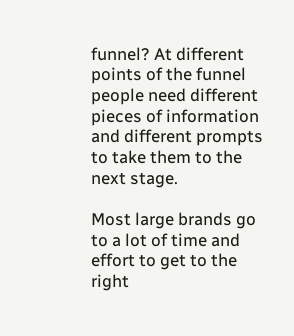funnel? At different points of the funnel people need different pieces of information and different prompts to take them to the next stage.

Most large brands go to a lot of time and effort to get to the right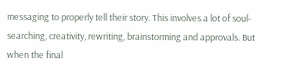messaging to properly tell their story. This involves a lot of soul-searching, creativity, rewriting, brainstorming and approvals. But when the final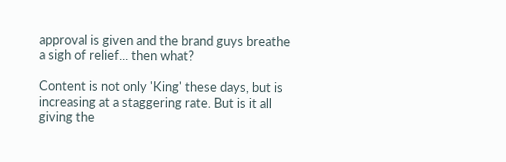approval is given and the brand guys breathe a sigh of relief... then what?

Content is not only 'King' these days, but is increasing at a staggering rate. But is it all giving the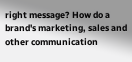right message? How do a brand's marketing, sales and other communication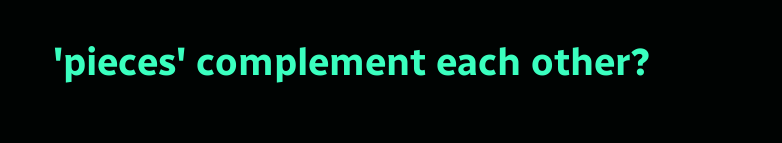'pieces' complement each other?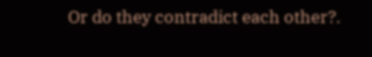Or do they contradict each other?.